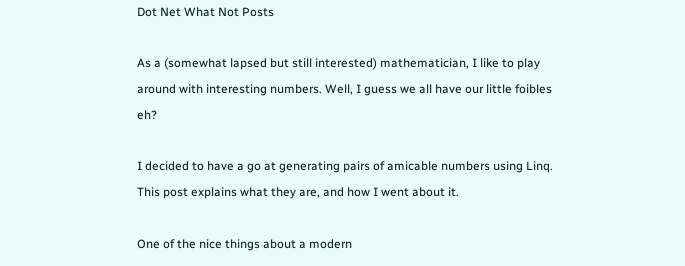Dot Net What Not Posts

As a (somewhat lapsed but still interested) mathematician, I like to play around with interesting numbers. Well, I guess we all have our little foibles eh?

I decided to have a go at generating pairs of amicable numbers using Linq. This post explains what they are, and how I went about it.

One of the nice things about a modern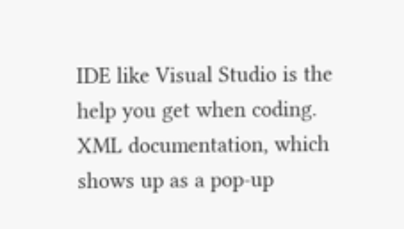IDE like Visual Studio is the help you get when coding. XML documentation, which shows up as a pop-up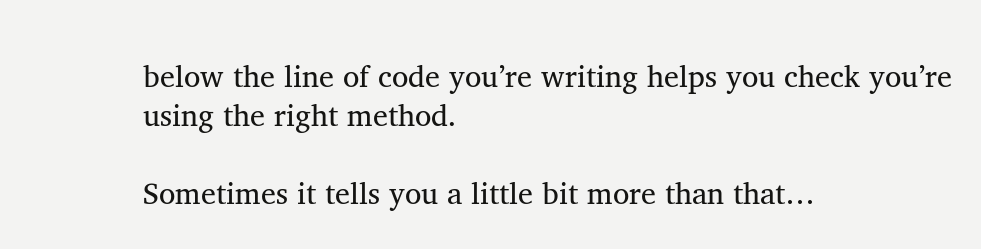below the line of code you’re writing helps you check you’re using the right method.

Sometimes it tells you a little bit more than that…